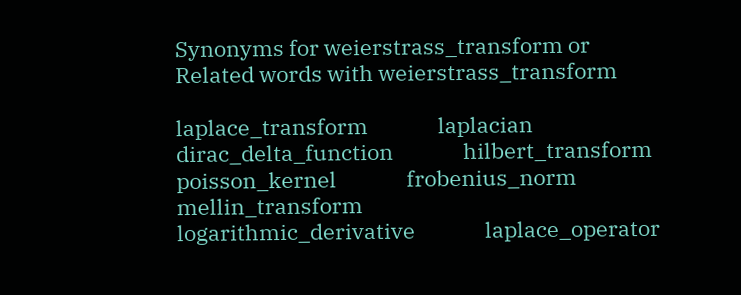Synonyms for weierstrass_transform or Related words with weierstrass_transform

laplace_transform              laplacian              dirac_delta_function              hilbert_transform              poisson_kernel              frobenius_norm              mellin_transform              logarithmic_derivative              laplace_operator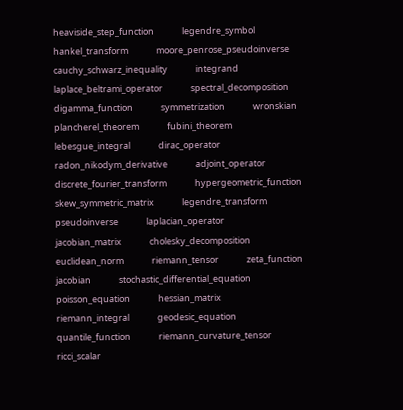heaviside_step_function              legendre_symbol              hankel_transform              moore_penrose_pseudoinverse              cauchy_schwarz_inequality              integrand              laplace_beltrami_operator              spectral_decomposition              digamma_function              symmetrization              wronskian              plancherel_theorem              fubini_theorem              lebesgue_integral              dirac_operator              radon_nikodym_derivative              adjoint_operator              discrete_fourier_transform              hypergeometric_function              skew_symmetric_matrix              legendre_transform              pseudoinverse              laplacian_operator              jacobian_matrix              cholesky_decomposition              euclidean_norm              riemann_tensor              zeta_function              jacobian              stochastic_differential_equation              poisson_equation              hessian_matrix              riemann_integral              geodesic_equation              quantile_function              riemann_curvature_tensor              ricci_scalar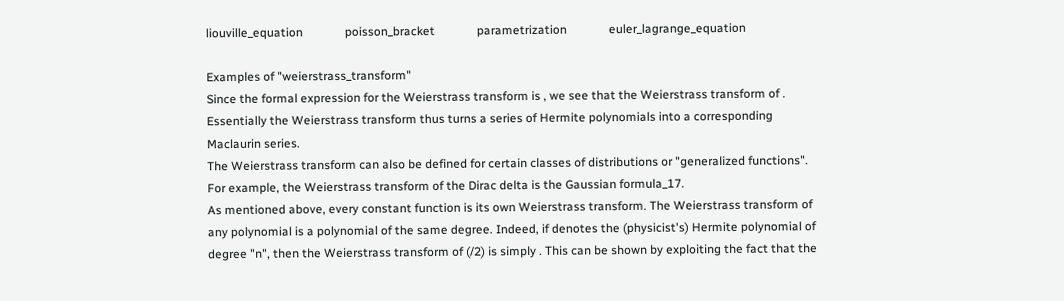liouville_equation              poisson_bracket              parametrization              euler_lagrange_equation

Examples of "weierstrass_transform"
Since the formal expression for the Weierstrass transform is , we see that the Weierstrass transform of . Essentially the Weierstrass transform thus turns a series of Hermite polynomials into a corresponding Maclaurin series.
The Weierstrass transform can also be defined for certain classes of distributions or "generalized functions". For example, the Weierstrass transform of the Dirac delta is the Gaussian formula_17.
As mentioned above, every constant function is its own Weierstrass transform. The Weierstrass transform of any polynomial is a polynomial of the same degree. Indeed, if denotes the (physicist's) Hermite polynomial of degree "n", then the Weierstrass transform of (/2) is simply . This can be shown by exploiting the fact that the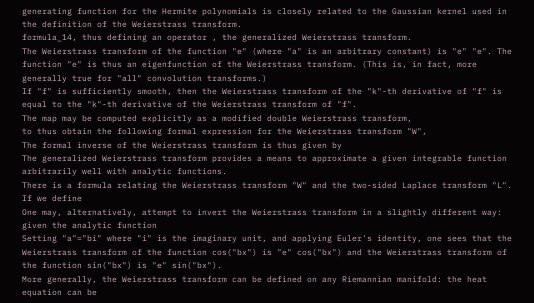generating function for the Hermite polynomials is closely related to the Gaussian kernel used in the definition of the Weierstrass transform.
formula_14, thus defining an operator , the generalized Weierstrass transform.
The Weierstrass transform of the function "e" (where "a" is an arbitrary constant) is "e" "e". The function "e" is thus an eigenfunction of the Weierstrass transform. (This is, in fact, more generally true for "all" convolution transforms.)
If "f" is sufficiently smooth, then the Weierstrass transform of the "k"-th derivative of "f" is equal to the "k"-th derivative of the Weierstrass transform of "f".
The map may be computed explicitly as a modified double Weierstrass transform,
to thus obtain the following formal expression for the Weierstrass transform "W",
The formal inverse of the Weierstrass transform is thus given by
The generalized Weierstrass transform provides a means to approximate a given integrable function arbitrarily well with analytic functions.
There is a formula relating the Weierstrass transform "W" and the two-sided Laplace transform "L". If we define
One may, alternatively, attempt to invert the Weierstrass transform in a slightly different way: given the analytic function
Setting "a"="bi" where "i" is the imaginary unit, and applying Euler's identity, one sees that the Weierstrass transform of the function cos("bx") is "e" cos("bx") and the Weierstrass transform of the function sin("bx") is "e" sin("bx").
More generally, the Weierstrass transform can be defined on any Riemannian manifold: the heat equation can be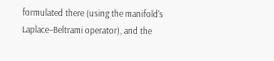formulated there (using the manifold's Laplace–Beltrami operator), and the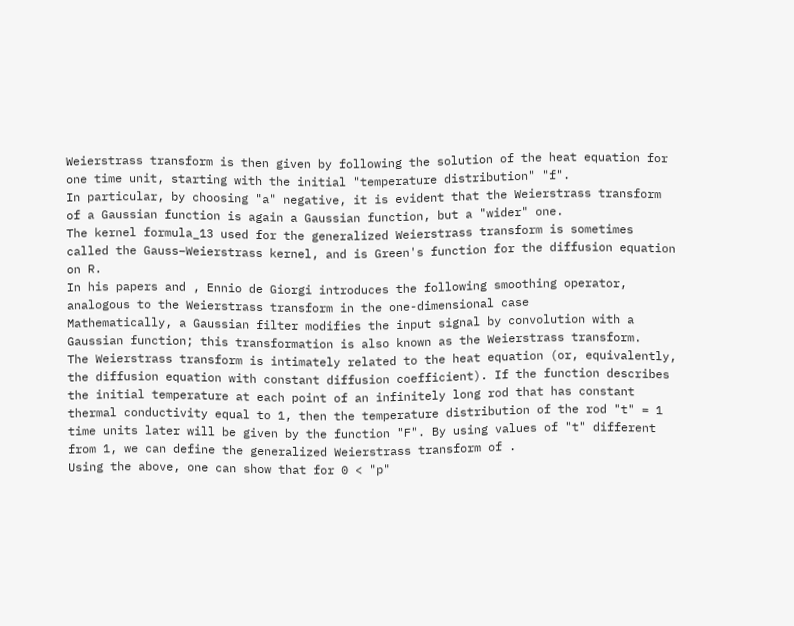Weierstrass transform is then given by following the solution of the heat equation for one time unit, starting with the initial "temperature distribution" "f".
In particular, by choosing "a" negative, it is evident that the Weierstrass transform of a Gaussian function is again a Gaussian function, but a "wider" one.
The kernel formula_13 used for the generalized Weierstrass transform is sometimes called the Gauss–Weierstrass kernel, and is Green's function for the diffusion equation on R.
In his papers and , Ennio de Giorgi introduces the following smoothing operator, analogous to the Weierstrass transform in the one-dimensional case
Mathematically, a Gaussian filter modifies the input signal by convolution with a Gaussian function; this transformation is also known as the Weierstrass transform.
The Weierstrass transform is intimately related to the heat equation (or, equivalently, the diffusion equation with constant diffusion coefficient). If the function describes the initial temperature at each point of an infinitely long rod that has constant thermal conductivity equal to 1, then the temperature distribution of the rod "t" = 1 time units later will be given by the function "F". By using values of "t" different from 1, we can define the generalized Weierstrass transform of .
Using the above, one can show that for 0 < "p"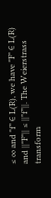≤ ∞ and "f" ∈ L(R), we have "F" ∈ L(R) and ||"F"|| ≤ ||"f"||. The Weierstrass transform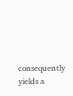consequently yields a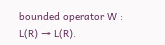bounded operator W : L(R) → L(R).